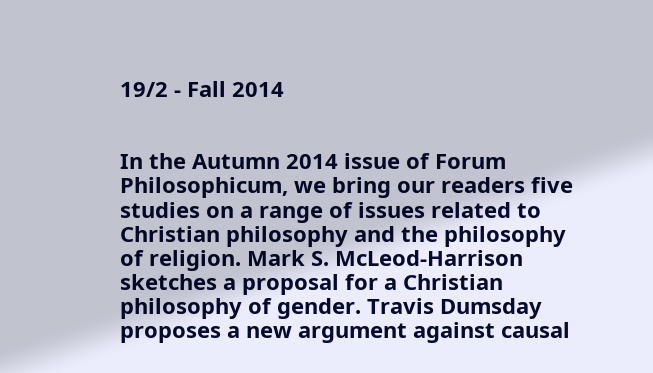19/2 - Fall 2014


In the Autumn 2014 issue of Forum Philosophicum, we bring our readers five studies on a range of issues related to Christian philosophy and the philosophy of religion. Mark S. McLeod-Harrison sketches a proposal for a Christian philosophy of gender. Travis Dumsday proposes a new argument against causal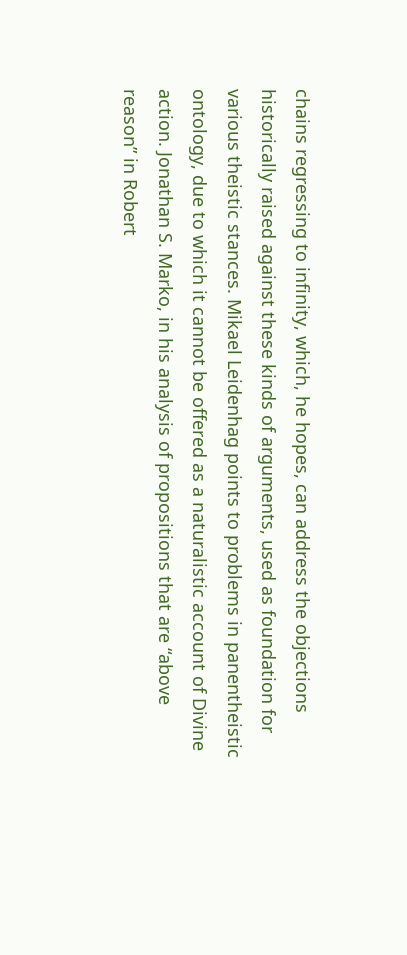chains regressing to infinity, which, he hopes, can address the objections historically raised against these kinds of arguments, used as foundation for various theistic stances. Mikael Leidenhag points to problems in panentheistic ontology, due to which it cannot be offered as a naturalistic account of Divine action. Jonathan S. Marko, in his analysis of propositions that are “above reason” in Robert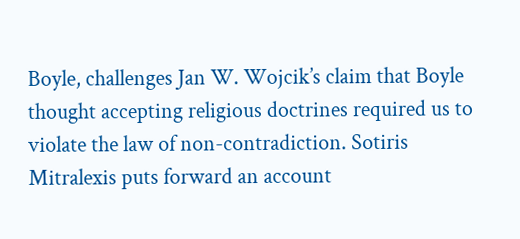Boyle, challenges Jan W. Wojcik’s claim that Boyle thought accepting religious doctrines required us to violate the law of non-contradiction. Sotiris Mitralexis puts forward an account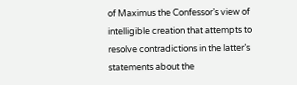of Maximus the Confessor’s view of intelligible creation that attempts to resolve contradictions in the latter’s statements about the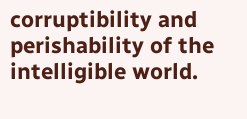corruptibility and perishability of the intelligible world.